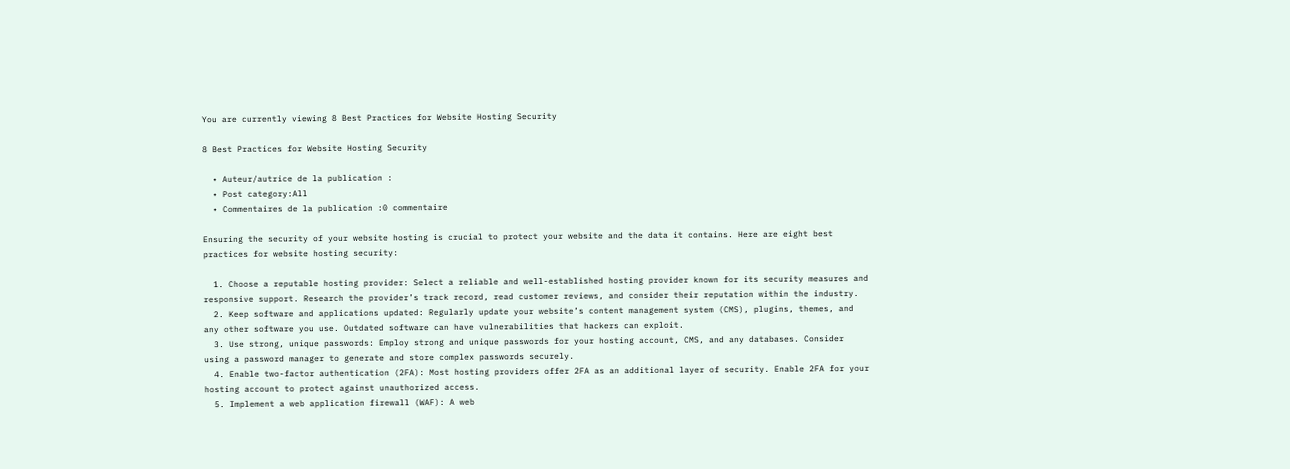You are currently viewing 8 Best Practices for Website Hosting Security

8 Best Practices for Website Hosting Security

  • Auteur/autrice de la publication :
  • Post category:All
  • Commentaires de la publication :0 commentaire

Ensuring the security of your website hosting is crucial to protect your website and the data it contains. Here are eight best practices for website hosting security:

  1. Choose a reputable hosting provider: Select a reliable and well-established hosting provider known for its security measures and responsive support. Research the provider’s track record, read customer reviews, and consider their reputation within the industry.
  2. Keep software and applications updated: Regularly update your website’s content management system (CMS), plugins, themes, and any other software you use. Outdated software can have vulnerabilities that hackers can exploit.
  3. Use strong, unique passwords: Employ strong and unique passwords for your hosting account, CMS, and any databases. Consider using a password manager to generate and store complex passwords securely.
  4. Enable two-factor authentication (2FA): Most hosting providers offer 2FA as an additional layer of security. Enable 2FA for your hosting account to protect against unauthorized access.
  5. Implement a web application firewall (WAF): A web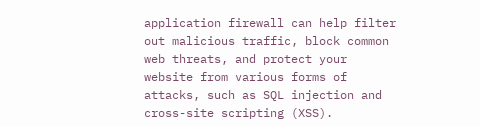application firewall can help filter out malicious traffic, block common web threats, and protect your website from various forms of attacks, such as SQL injection and cross-site scripting (XSS).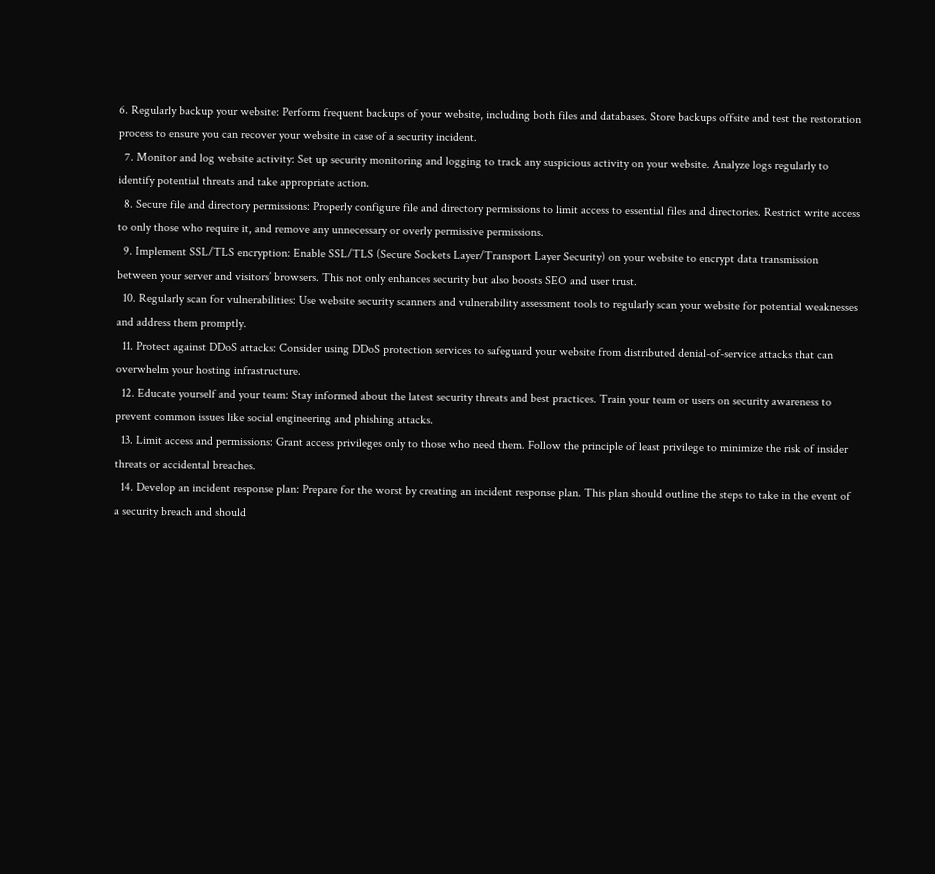6. Regularly backup your website: Perform frequent backups of your website, including both files and databases. Store backups offsite and test the restoration process to ensure you can recover your website in case of a security incident.
  7. Monitor and log website activity: Set up security monitoring and logging to track any suspicious activity on your website. Analyze logs regularly to identify potential threats and take appropriate action.
  8. Secure file and directory permissions: Properly configure file and directory permissions to limit access to essential files and directories. Restrict write access to only those who require it, and remove any unnecessary or overly permissive permissions.
  9. Implement SSL/TLS encryption: Enable SSL/TLS (Secure Sockets Layer/Transport Layer Security) on your website to encrypt data transmission between your server and visitors’ browsers. This not only enhances security but also boosts SEO and user trust.
  10. Regularly scan for vulnerabilities: Use website security scanners and vulnerability assessment tools to regularly scan your website for potential weaknesses and address them promptly.
  11. Protect against DDoS attacks: Consider using DDoS protection services to safeguard your website from distributed denial-of-service attacks that can overwhelm your hosting infrastructure.
  12. Educate yourself and your team: Stay informed about the latest security threats and best practices. Train your team or users on security awareness to prevent common issues like social engineering and phishing attacks.
  13. Limit access and permissions: Grant access privileges only to those who need them. Follow the principle of least privilege to minimize the risk of insider threats or accidental breaches.
  14. Develop an incident response plan: Prepare for the worst by creating an incident response plan. This plan should outline the steps to take in the event of a security breach and should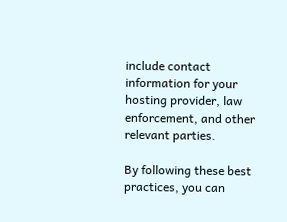include contact information for your hosting provider, law enforcement, and other relevant parties.

By following these best practices, you can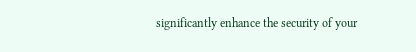significantly enhance the security of your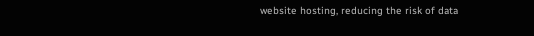website hosting, reducing the risk of data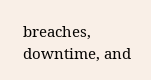breaches, downtime, and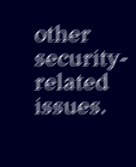other security-related issues.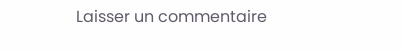Laisser un commentaire